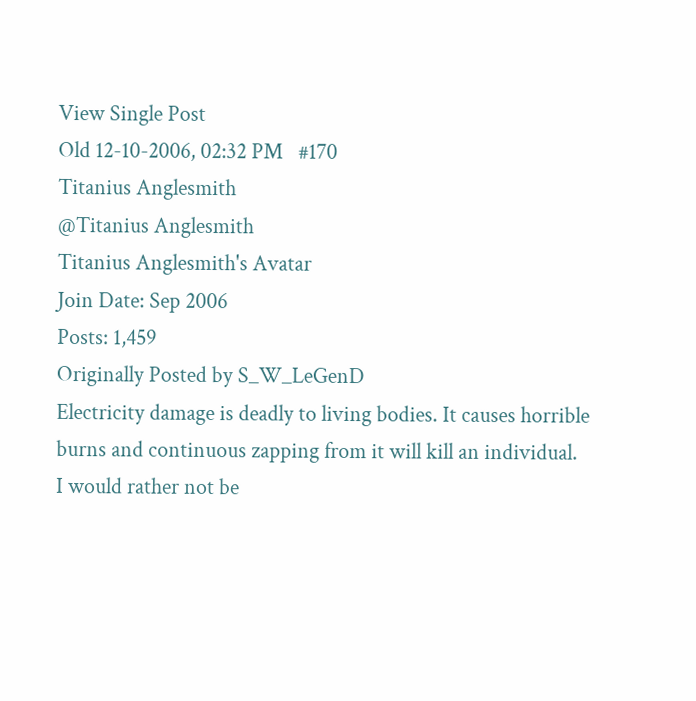View Single Post
Old 12-10-2006, 02:32 PM   #170
Titanius Anglesmith
@Titanius Anglesmith
Titanius Anglesmith's Avatar
Join Date: Sep 2006
Posts: 1,459
Originally Posted by S_W_LeGenD
Electricity damage is deadly to living bodies. It causes horrible burns and continuous zapping from it will kill an individual.
I would rather not be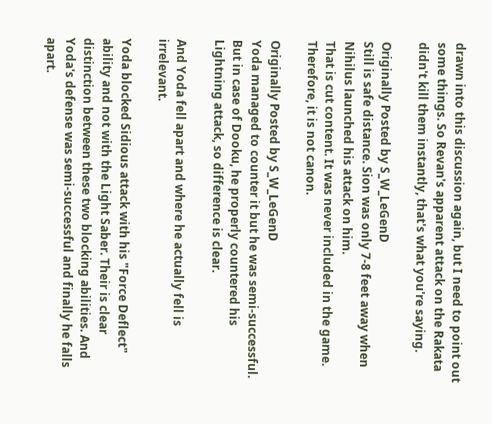drawn into this discussion again, but I need to point out some things. So Revan's apparent attack on the Rakata didn't kill them instantly, that's what you're saying.

Originally Posted by S_W_LeGenD
Still is safe distance. Sion was only 7-8 feet away when Nihilus launched his attack on him.
That is cut content. It was never included in the game. Therefore, it is not canon.

Originally Posted by S_W_LeGenD
Yoda managed to counter it but he was semi-successful. But in case of Dooku, he properly countered his Lightning attack, so difference is clear.

And Yoda fell apart and where he actually fell is irrelevant.

Yoda blocked Sidious attack with his "Force Deflect" ability and not with the Light Saber. Their is clear distinction between these two blocking abilities. And Yoda's defense was semi-successful and finally he falls apart.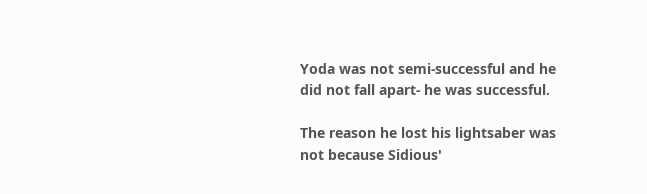Yoda was not semi-successful and he did not fall apart- he was successful.

The reason he lost his lightsaber was not because Sidious'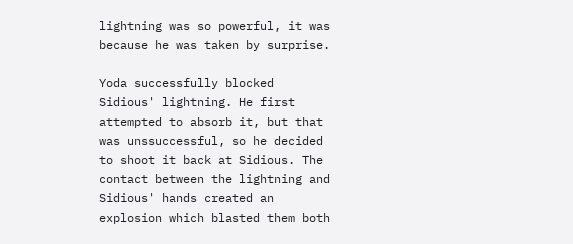lightning was so powerful, it was because he was taken by surprise.

Yoda successfully blocked Sidious' lightning. He first attempted to absorb it, but that was unssuccessful, so he decided to shoot it back at Sidious. The contact between the lightning and Sidious' hands created an explosion which blasted them both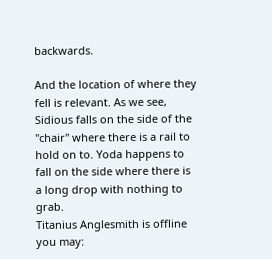backwards.

And the location of where they fell is relevant. As we see, Sidious falls on the side of the "chair" where there is a rail to hold on to. Yoda happens to fall on the side where there is a long drop with nothing to grab.
Titanius Anglesmith is offline   you may: